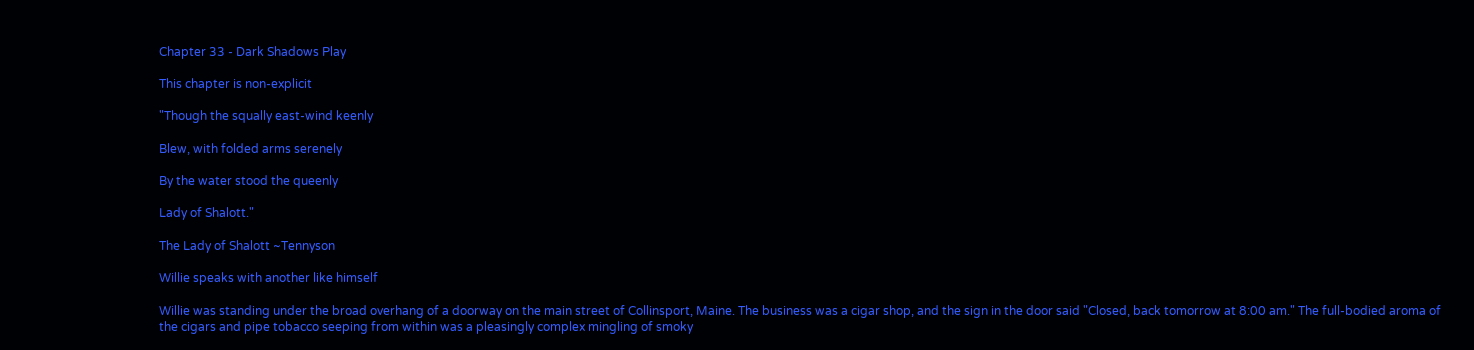Chapter 33 - Dark Shadows Play

This chapter is non-explicit

"Though the squally east-wind keenly

Blew, with folded arms serenely

By the water stood the queenly

Lady of Shalott."

The Lady of Shalott ~Tennyson

Willie speaks with another like himself

Willie was standing under the broad overhang of a doorway on the main street of Collinsport, Maine. The business was a cigar shop, and the sign in the door said "Closed, back tomorrow at 8:00 am." The full-bodied aroma of the cigars and pipe tobacco seeping from within was a pleasingly complex mingling of smoky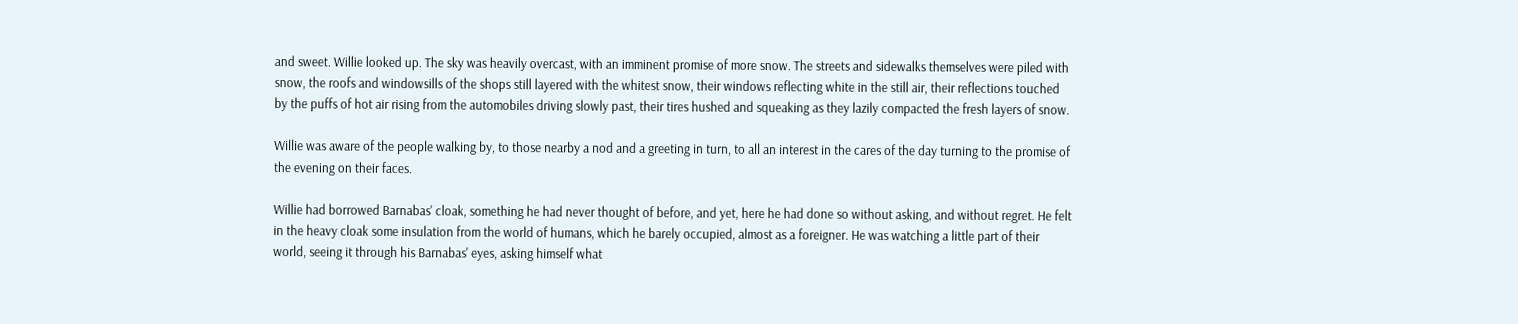and sweet. Willie looked up. The sky was heavily overcast, with an imminent promise of more snow. The streets and sidewalks themselves were piled with snow, the roofs and windowsills of the shops still layered with the whitest snow, their windows reflecting white in the still air, their reflections touched by the puffs of hot air rising from the automobiles driving slowly past, their tires hushed and squeaking as they lazily compacted the fresh layers of snow.

Willie was aware of the people walking by, to those nearby a nod and a greeting in turn, to all an interest in the cares of the day turning to the promise of the evening on their faces.

Willie had borrowed Barnabas' cloak, something he had never thought of before, and yet, here he had done so without asking, and without regret. He felt in the heavy cloak some insulation from the world of humans, which he barely occupied, almost as a foreigner. He was watching a little part of their world, seeing it through his Barnabas' eyes, asking himself what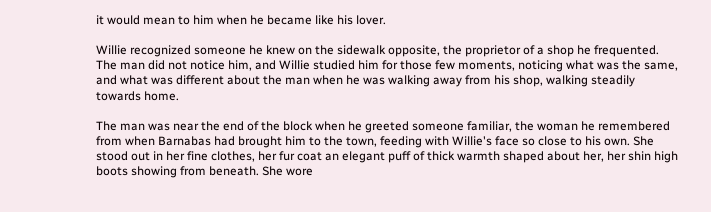it would mean to him when he became like his lover.

Willie recognized someone he knew on the sidewalk opposite, the proprietor of a shop he frequented. The man did not notice him, and Willie studied him for those few moments, noticing what was the same, and what was different about the man when he was walking away from his shop, walking steadily towards home.

The man was near the end of the block when he greeted someone familiar, the woman he remembered from when Barnabas had brought him to the town, feeding with Willie's face so close to his own. She stood out in her fine clothes, her fur coat an elegant puff of thick warmth shaped about her, her shin high boots showing from beneath. She wore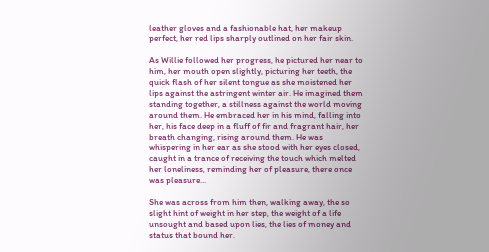leather gloves and a fashionable hat, her makeup perfect, her red lips sharply outlined on her fair skin.

As Willie followed her progress, he pictured her near to him, her mouth open slightly, picturing her teeth, the quick flash of her silent tongue as she moistened her lips against the astringent winter air. He imagined them standing together, a stillness against the world moving around them. He embraced her in his mind, falling into her, his face deep in a fluff of fir and fragrant hair, her breath changing, rising around them. He was whispering in her ear as she stood with her eyes closed, caught in a trance of receiving the touch which melted her loneliness, reminding her of pleasure, there once was pleasure...

She was across from him then, walking away, the so slight hint of weight in her step, the weight of a life unsought and based upon lies, the lies of money and status that bound her.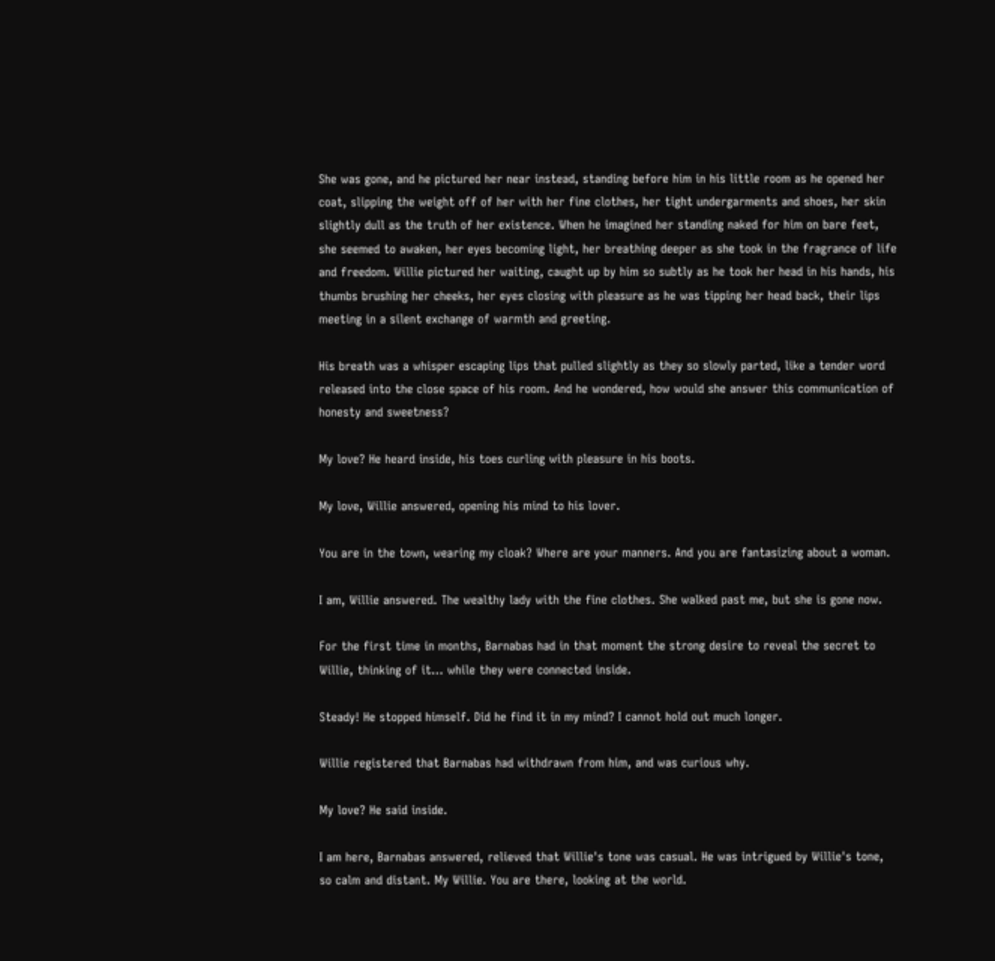She was gone, and he pictured her near instead, standing before him in his little room as he opened her coat, slipping the weight off of her with her fine clothes, her tight undergarments and shoes, her skin slightly dull as the truth of her existence. When he imagined her standing naked for him on bare feet, she seemed to awaken, her eyes becoming light, her breathing deeper as she took in the fragrance of life and freedom. Willie pictured her waiting, caught up by him so subtly as he took her head in his hands, his thumbs brushing her cheeks, her eyes closing with pleasure as he was tipping her head back, their lips meeting in a silent exchange of warmth and greeting.

His breath was a whisper escaping lips that pulled slightly as they so slowly parted, like a tender word released into the close space of his room. And he wondered, how would she answer this communication of honesty and sweetness?

My love? He heard inside, his toes curling with pleasure in his boots.

My love, Willie answered, opening his mind to his lover.

You are in the town, wearing my cloak? Where are your manners. And you are fantasizing about a woman.

I am, Willie answered. The wealthy lady with the fine clothes. She walked past me, but she is gone now.

For the first time in months, Barnabas had in that moment the strong desire to reveal the secret to Willie, thinking of it... while they were connected inside.

Steady! He stopped himself. Did he find it in my mind? I cannot hold out much longer.

Willie registered that Barnabas had withdrawn from him, and was curious why.

My love? He said inside.

I am here, Barnabas answered, relieved that Willie's tone was casual. He was intrigued by Willie's tone, so calm and distant. My Willie. You are there, looking at the world.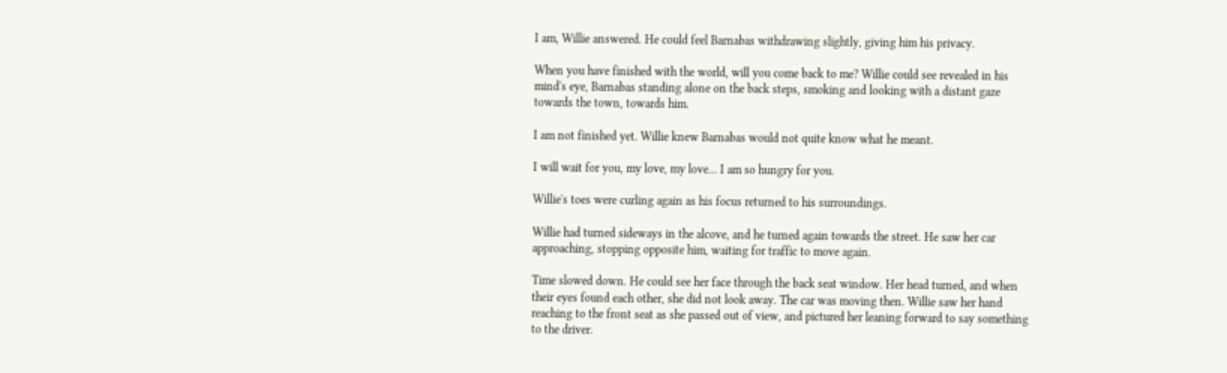I am, Willie answered. He could feel Barnabas withdrawing slightly, giving him his privacy.

When you have finished with the world, will you come back to me? Willie could see revealed in his mind's eye, Barnabas standing alone on the back steps, smoking and looking with a distant gaze towards the town, towards him.

I am not finished yet. Willie knew Barnabas would not quite know what he meant.

I will wait for you, my love, my love... I am so hungry for you.

Willie's toes were curling again as his focus returned to his surroundings.

Willie had turned sideways in the alcove, and he turned again towards the street. He saw her car approaching, stopping opposite him, waiting for traffic to move again.

Time slowed down. He could see her face through the back seat window. Her head turned, and when their eyes found each other, she did not look away. The car was moving then. Willie saw her hand reaching to the front seat as she passed out of view, and pictured her leaning forward to say something to the driver.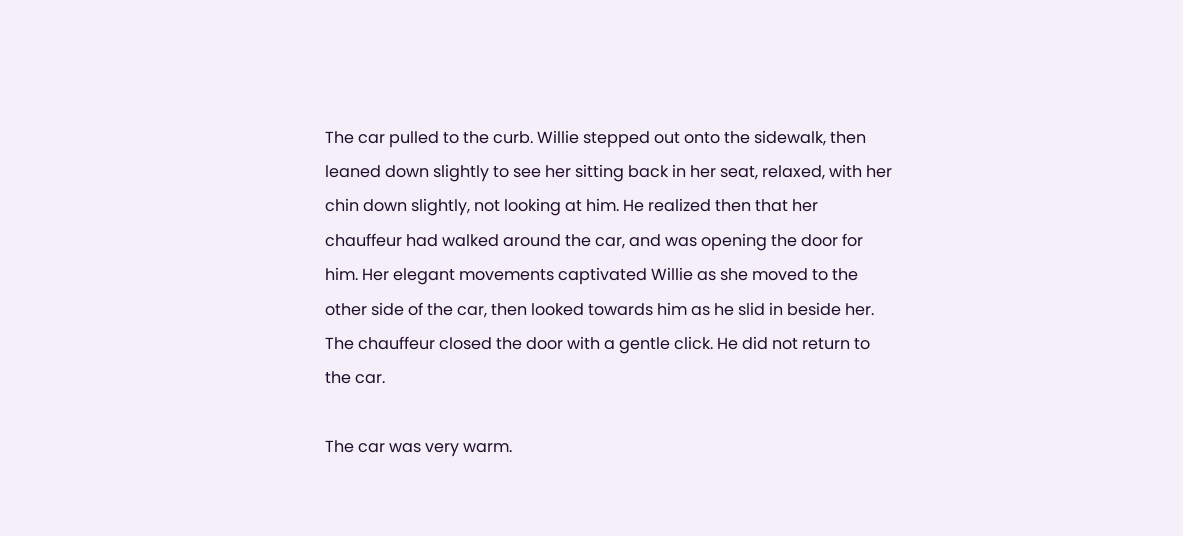The car pulled to the curb. Willie stepped out onto the sidewalk, then leaned down slightly to see her sitting back in her seat, relaxed, with her chin down slightly, not looking at him. He realized then that her chauffeur had walked around the car, and was opening the door for him. Her elegant movements captivated Willie as she moved to the other side of the car, then looked towards him as he slid in beside her. The chauffeur closed the door with a gentle click. He did not return to the car.

The car was very warm.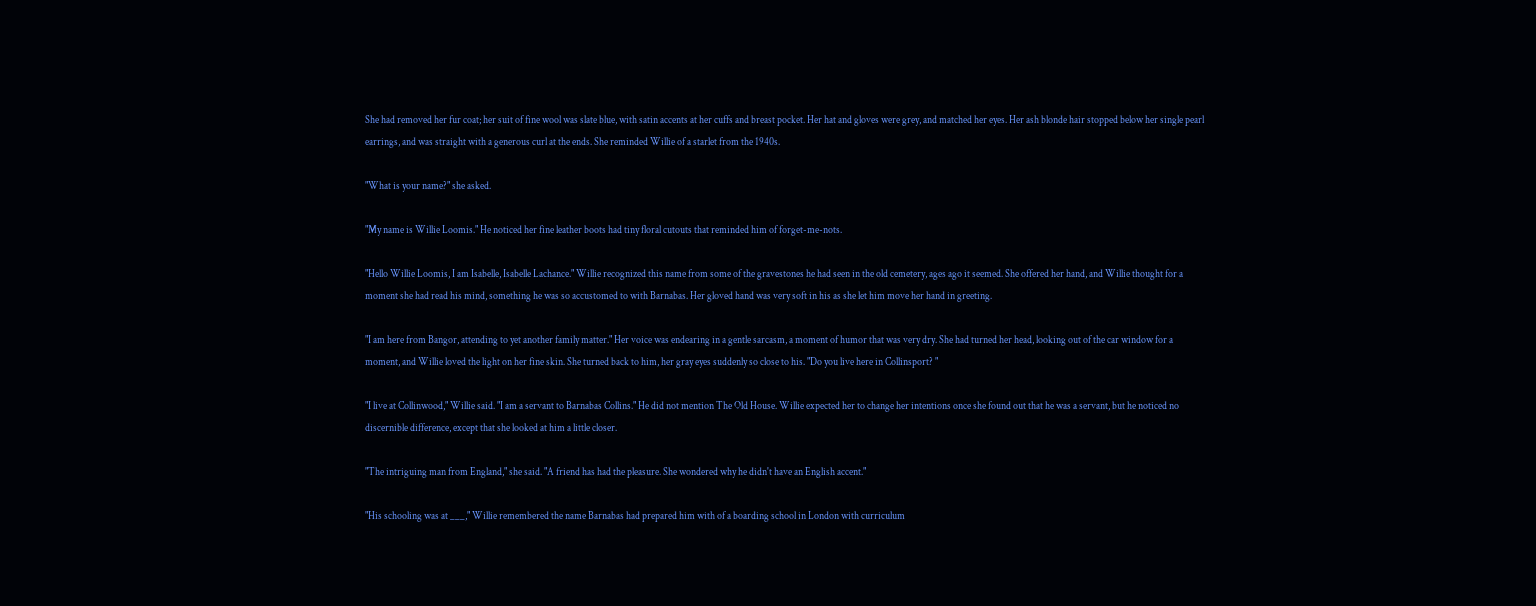She had removed her fur coat; her suit of fine wool was slate blue, with satin accents at her cuffs and breast pocket. Her hat and gloves were grey, and matched her eyes. Her ash blonde hair stopped below her single pearl earrings, and was straight with a generous curl at the ends. She reminded Willie of a starlet from the 1940s.

"What is your name?" she asked.

"My name is Willie Loomis." He noticed her fine leather boots had tiny floral cutouts that reminded him of forget-me-nots.

"Hello Willie Loomis, I am Isabelle, Isabelle Lachance." Willie recognized this name from some of the gravestones he had seen in the old cemetery, ages ago it seemed. She offered her hand, and Willie thought for a moment she had read his mind, something he was so accustomed to with Barnabas. Her gloved hand was very soft in his as she let him move her hand in greeting.

"I am here from Bangor, attending to yet another family matter." Her voice was endearing in a gentle sarcasm, a moment of humor that was very dry. She had turned her head, looking out of the car window for a moment, and Willie loved the light on her fine skin. She turned back to him, her gray eyes suddenly so close to his. "Do you live here in Collinsport? "

"I live at Collinwood," Willie said. "I am a servant to Barnabas Collins." He did not mention The Old House. Willie expected her to change her intentions once she found out that he was a servant, but he noticed no discernible difference, except that she looked at him a little closer.

"The intriguing man from England," she said. "A friend has had the pleasure. She wondered why he didn't have an English accent."

"His schooling was at ___," Willie remembered the name Barnabas had prepared him with of a boarding school in London with curriculum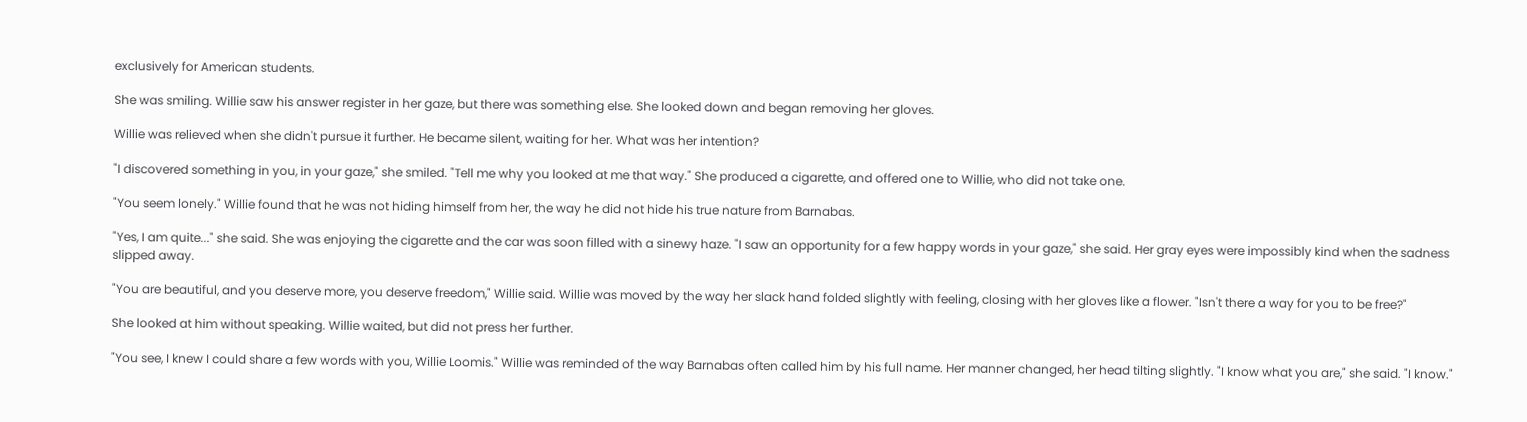exclusively for American students.

She was smiling. Willie saw his answer register in her gaze, but there was something else. She looked down and began removing her gloves.

Willie was relieved when she didn't pursue it further. He became silent, waiting for her. What was her intention?

"I discovered something in you, in your gaze," she smiled. "Tell me why you looked at me that way." She produced a cigarette, and offered one to Willie, who did not take one.

"You seem lonely." Willie found that he was not hiding himself from her, the way he did not hide his true nature from Barnabas.

"Yes, I am quite..." she said. She was enjoying the cigarette and the car was soon filled with a sinewy haze. "I saw an opportunity for a few happy words in your gaze," she said. Her gray eyes were impossibly kind when the sadness slipped away.

"You are beautiful, and you deserve more, you deserve freedom," Willie said. Willie was moved by the way her slack hand folded slightly with feeling, closing with her gloves like a flower. "Isn't there a way for you to be free?"

She looked at him without speaking. Willie waited, but did not press her further.

"You see, I knew I could share a few words with you, Willie Loomis." Willie was reminded of the way Barnabas often called him by his full name. Her manner changed, her head tilting slightly. "I know what you are," she said. "I know."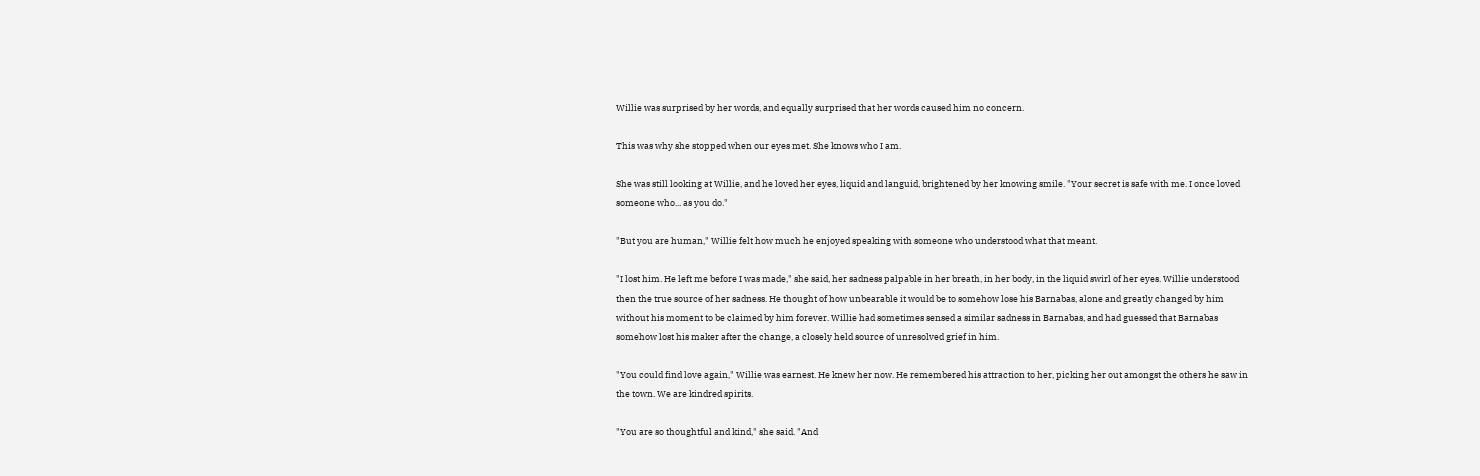Willie was surprised by her words, and equally surprised that her words caused him no concern.

This was why she stopped when our eyes met. She knows who I am.

She was still looking at Willie, and he loved her eyes, liquid and languid, brightened by her knowing smile. "Your secret is safe with me. I once loved someone who... as you do."

"But you are human," Willie felt how much he enjoyed speaking with someone who understood what that meant.

"I lost him. He left me before I was made," she said, her sadness palpable in her breath, in her body, in the liquid swirl of her eyes. Willie understood then the true source of her sadness. He thought of how unbearable it would be to somehow lose his Barnabas, alone and greatly changed by him without his moment to be claimed by him forever. Willie had sometimes sensed a similar sadness in Barnabas, and had guessed that Barnabas somehow lost his maker after the change, a closely held source of unresolved grief in him.

"You could find love again," Willie was earnest. He knew her now. He remembered his attraction to her, picking her out amongst the others he saw in the town. We are kindred spirits.

"You are so thoughtful and kind," she said. "And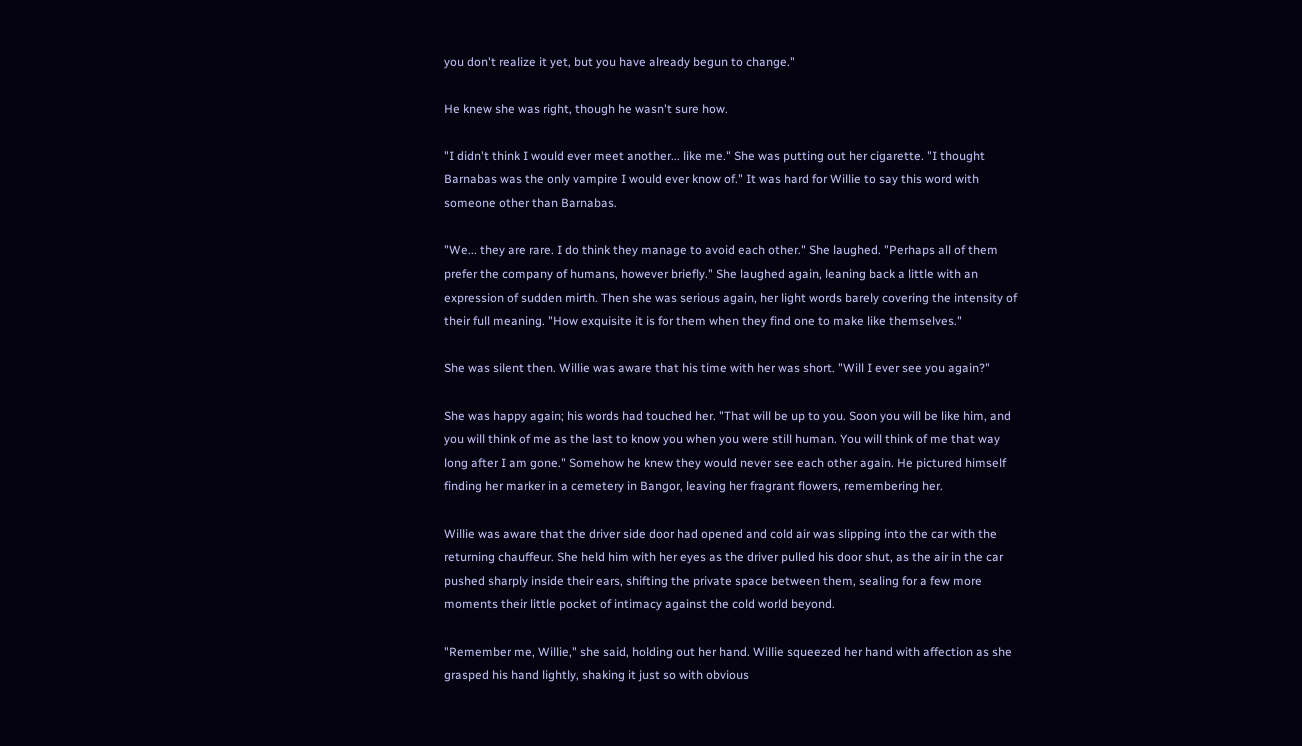you don't realize it yet, but you have already begun to change."

He knew she was right, though he wasn't sure how.

"I didn't think I would ever meet another... like me." She was putting out her cigarette. "I thought Barnabas was the only vampire I would ever know of." It was hard for Willie to say this word with someone other than Barnabas.

"We... they are rare. I do think they manage to avoid each other." She laughed. "Perhaps all of them prefer the company of humans, however briefly." She laughed again, leaning back a little with an expression of sudden mirth. Then she was serious again, her light words barely covering the intensity of their full meaning. "How exquisite it is for them when they find one to make like themselves."

She was silent then. Willie was aware that his time with her was short. "Will I ever see you again?"

She was happy again; his words had touched her. "That will be up to you. Soon you will be like him, and you will think of me as the last to know you when you were still human. You will think of me that way long after I am gone." Somehow he knew they would never see each other again. He pictured himself finding her marker in a cemetery in Bangor, leaving her fragrant flowers, remembering her.

Willie was aware that the driver side door had opened and cold air was slipping into the car with the returning chauffeur. She held him with her eyes as the driver pulled his door shut, as the air in the car pushed sharply inside their ears, shifting the private space between them, sealing for a few more moments their little pocket of intimacy against the cold world beyond.

"Remember me, Willie," she said, holding out her hand. Willie squeezed her hand with affection as she grasped his hand lightly, shaking it just so with obvious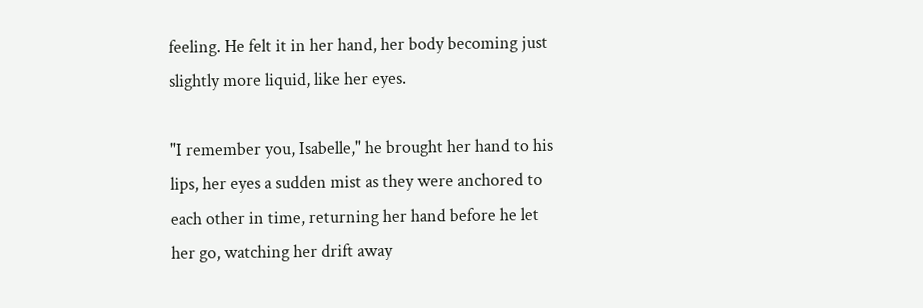feeling. He felt it in her hand, her body becoming just slightly more liquid, like her eyes.

"I remember you, Isabelle," he brought her hand to his lips, her eyes a sudden mist as they were anchored to each other in time, returning her hand before he let her go, watching her drift away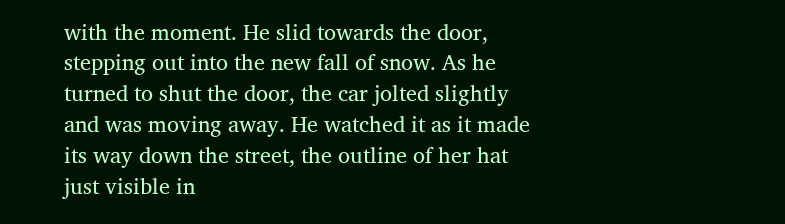with the moment. He slid towards the door, stepping out into the new fall of snow. As he turned to shut the door, the car jolted slightly and was moving away. He watched it as it made its way down the street, the outline of her hat just visible in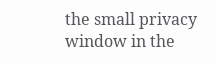the small privacy window in the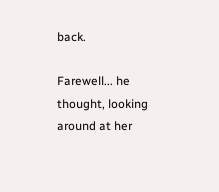back.

Farewell... he thought, looking around at her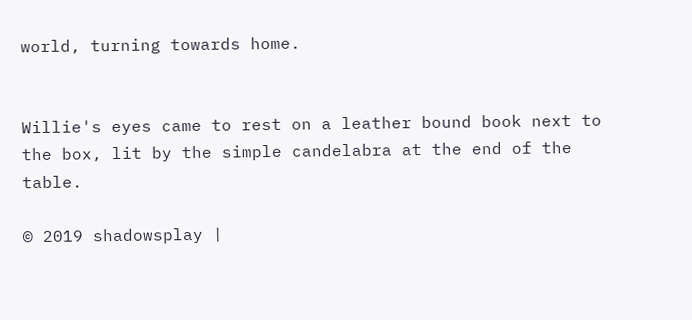world, turning towards home.


Willie's eyes came to rest on a leather bound book next to the box, lit by the simple candelabra at the end of the table.

© 2019 shadowsplay |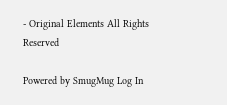- Original Elements All Rights Reserved

Powered by SmugMug Log In